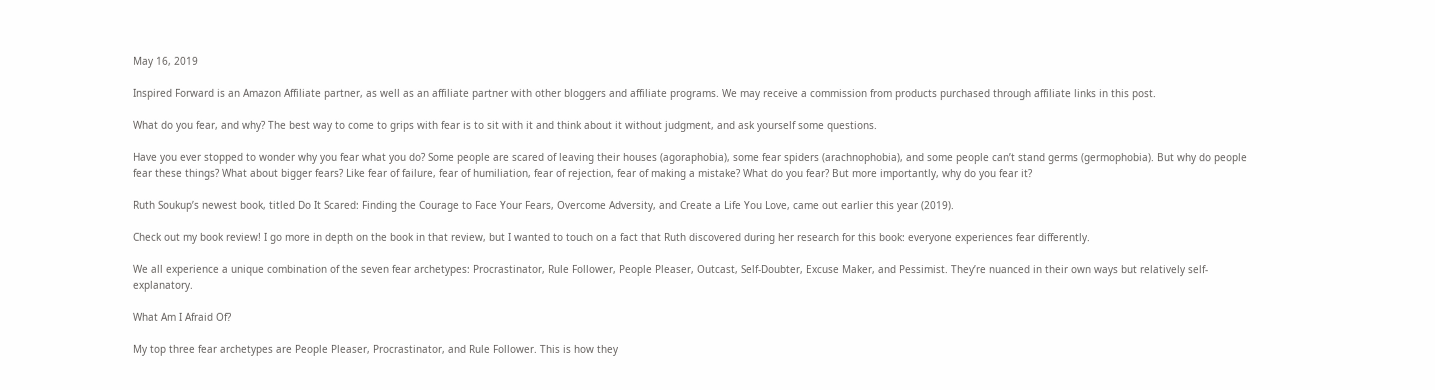May 16, 2019

Inspired Forward is an Amazon Affiliate partner, as well as an affiliate partner with other bloggers and affiliate programs. We may receive a commission from products purchased through affiliate links in this post.

What do you fear, and why? The best way to come to grips with fear is to sit with it and think about it without judgment, and ask yourself some questions.

Have you ever stopped to wonder why you fear what you do? Some people are scared of leaving their houses (agoraphobia), some fear spiders (arachnophobia), and some people can’t stand germs (germophobia). But why do people fear these things? What about bigger fears? Like fear of failure, fear of humiliation, fear of rejection, fear of making a mistake? What do you fear? But more importantly, why do you fear it?

Ruth Soukup’s newest book, titled Do It Scared: Finding the Courage to Face Your Fears, Overcome Adversity, and Create a Life You Love, came out earlier this year (2019).

Check out my book review! I go more in depth on the book in that review, but I wanted to touch on a fact that Ruth discovered during her research for this book: everyone experiences fear differently.

We all experience a unique combination of the seven fear archetypes: Procrastinator, Rule Follower, People Pleaser, Outcast, Self-Doubter, Excuse Maker, and Pessimist. They’re nuanced in their own ways but relatively self-explanatory.

What Am I Afraid Of?

My top three fear archetypes are People Pleaser, Procrastinator, and Rule Follower. This is how they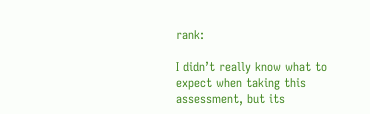rank:

I didn’t really know what to expect when taking this assessment, but its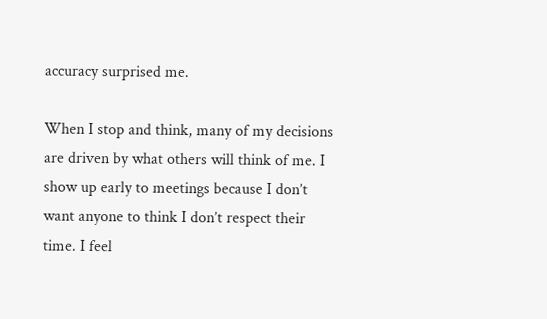accuracy surprised me.

When I stop and think, many of my decisions are driven by what others will think of me. I show up early to meetings because I don’t want anyone to think I don’t respect their time. I feel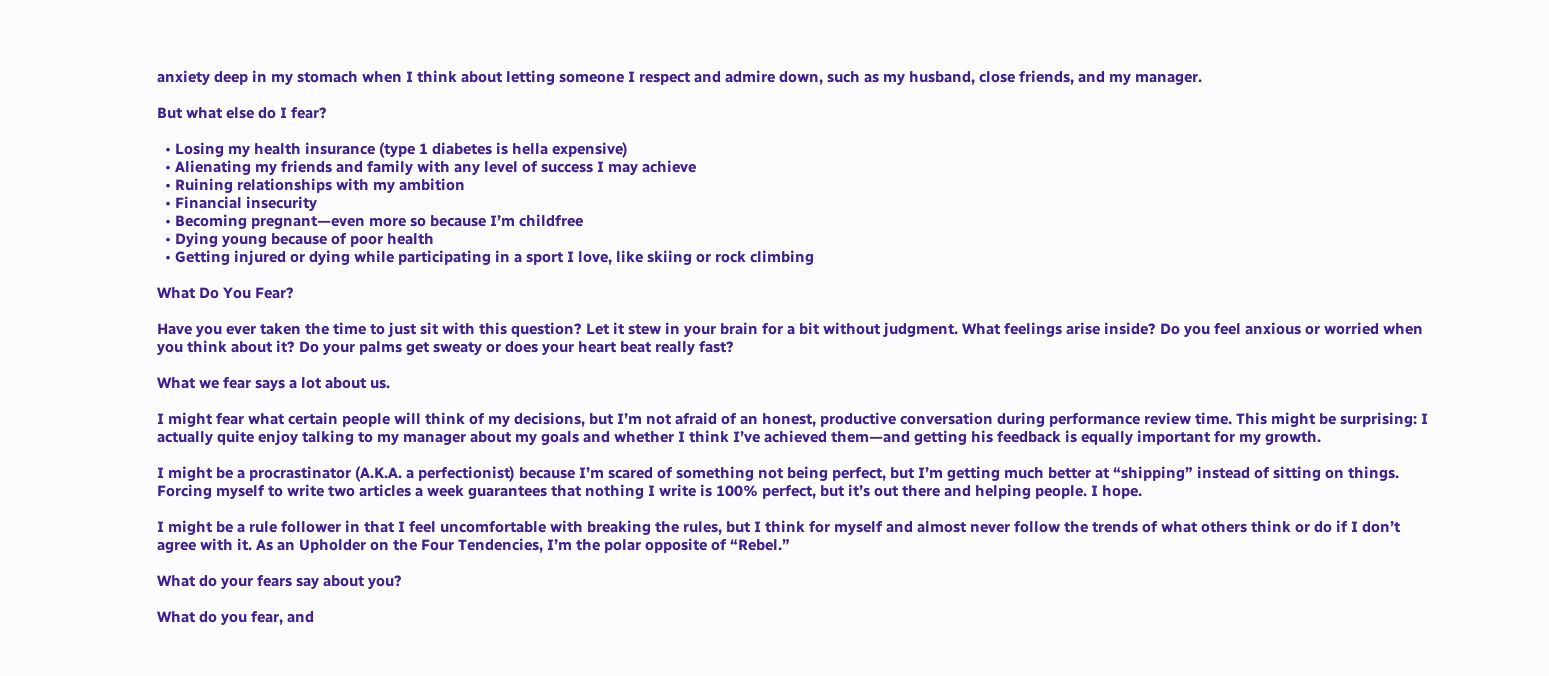anxiety deep in my stomach when I think about letting someone I respect and admire down, such as my husband, close friends, and my manager.

But what else do I fear?

  • Losing my health insurance (type 1 diabetes is hella expensive)
  • Alienating my friends and family with any level of success I may achieve
  • Ruining relationships with my ambition
  • Financial insecurity
  • Becoming pregnant—even more so because I’m childfree
  • Dying young because of poor health
  • Getting injured or dying while participating in a sport I love, like skiing or rock climbing

What Do You Fear?

Have you ever taken the time to just sit with this question? Let it stew in your brain for a bit without judgment. What feelings arise inside? Do you feel anxious or worried when you think about it? Do your palms get sweaty or does your heart beat really fast?

What we fear says a lot about us.

I might fear what certain people will think of my decisions, but I’m not afraid of an honest, productive conversation during performance review time. This might be surprising: I actually quite enjoy talking to my manager about my goals and whether I think I’ve achieved them—and getting his feedback is equally important for my growth.

I might be a procrastinator (A.K.A. a perfectionist) because I’m scared of something not being perfect, but I’m getting much better at “shipping” instead of sitting on things. Forcing myself to write two articles a week guarantees that nothing I write is 100% perfect, but it’s out there and helping people. I hope.

I might be a rule follower in that I feel uncomfortable with breaking the rules, but I think for myself and almost never follow the trends of what others think or do if I don’t agree with it. As an Upholder on the Four Tendencies, I’m the polar opposite of “Rebel.”

What do your fears say about you?

What do you fear, and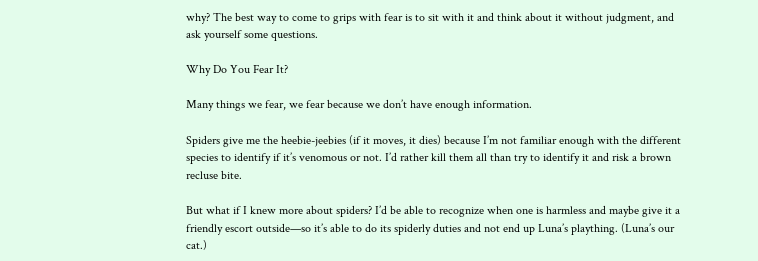why? The best way to come to grips with fear is to sit with it and think about it without judgment, and ask yourself some questions.

Why Do You Fear It?

Many things we fear, we fear because we don’t have enough information.

Spiders give me the heebie-jeebies (if it moves, it dies) because I’m not familiar enough with the different species to identify if it’s venomous or not. I’d rather kill them all than try to identify it and risk a brown recluse bite.

But what if I knew more about spiders? I’d be able to recognize when one is harmless and maybe give it a friendly escort outside—so it’s able to do its spiderly duties and not end up Luna’s plaything. (Luna’s our cat.)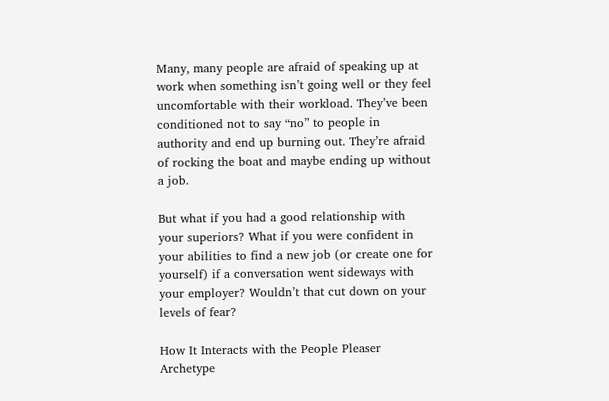Many, many people are afraid of speaking up at work when something isn’t going well or they feel uncomfortable with their workload. They’ve been conditioned not to say “no” to people in authority and end up burning out. They’re afraid of rocking the boat and maybe ending up without a job.

But what if you had a good relationship with your superiors? What if you were confident in your abilities to find a new job (or create one for yourself) if a conversation went sideways with your employer? Wouldn’t that cut down on your levels of fear?

How It Interacts with the People Pleaser Archetype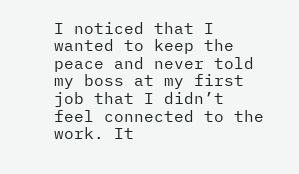I noticed that I wanted to keep the peace and never told my boss at my first job that I didn’t feel connected to the work. It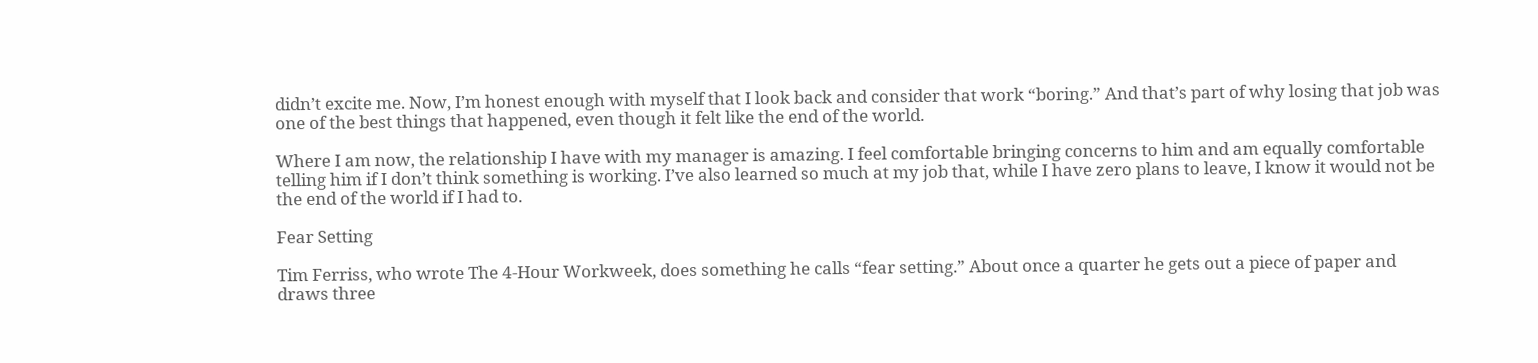didn’t excite me. Now, I’m honest enough with myself that I look back and consider that work “boring.” And that’s part of why losing that job was one of the best things that happened, even though it felt like the end of the world.

Where I am now, the relationship I have with my manager is amazing. I feel comfortable bringing concerns to him and am equally comfortable telling him if I don’t think something is working. I’ve also learned so much at my job that, while I have zero plans to leave, I know it would not be the end of the world if I had to.

Fear Setting

Tim Ferriss, who wrote The 4-Hour Workweek, does something he calls “fear setting.” About once a quarter he gets out a piece of paper and draws three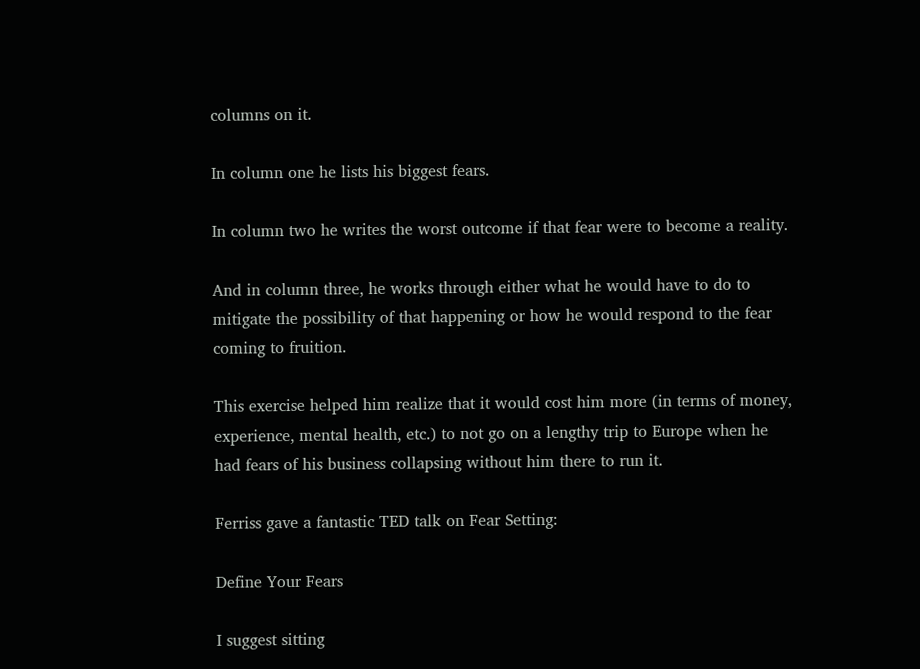columns on it.

In column one he lists his biggest fears.

In column two he writes the worst outcome if that fear were to become a reality.

And in column three, he works through either what he would have to do to mitigate the possibility of that happening or how he would respond to the fear coming to fruition.

This exercise helped him realize that it would cost him more (in terms of money, experience, mental health, etc.) to not go on a lengthy trip to Europe when he had fears of his business collapsing without him there to run it.

Ferriss gave a fantastic TED talk on Fear Setting:

Define Your Fears

I suggest sitting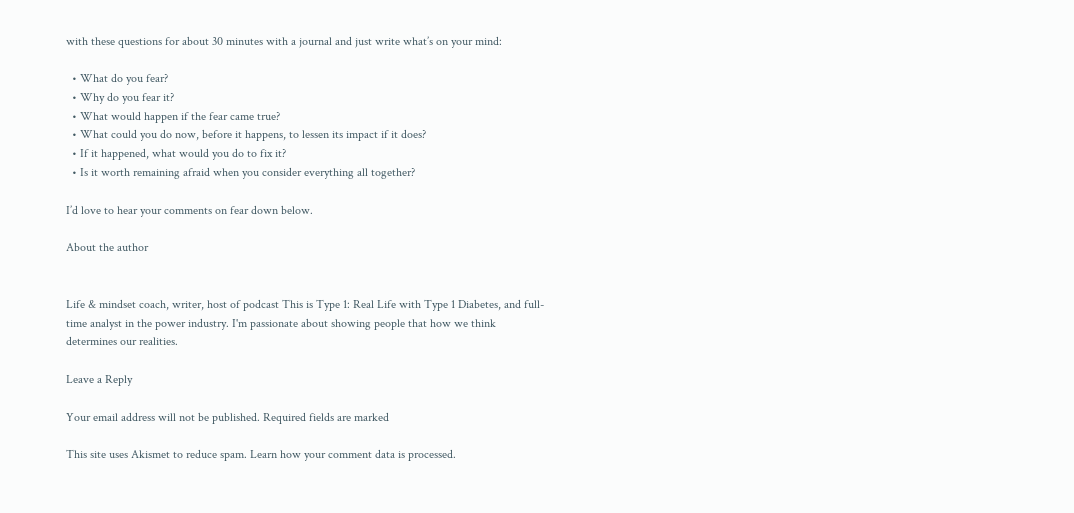with these questions for about 30 minutes with a journal and just write what’s on your mind:

  • What do you fear?
  • Why do you fear it?
  • What would happen if the fear came true?
  • What could you do now, before it happens, to lessen its impact if it does?
  • If it happened, what would you do to fix it?
  • Is it worth remaining afraid when you consider everything all together?

I’d love to hear your comments on fear down below.

About the author


Life & mindset coach, writer, host of podcast This is Type 1: Real Life with Type 1 Diabetes, and full-time analyst in the power industry. I'm passionate about showing people that how we think determines our realities.

Leave a Reply

Your email address will not be published. Required fields are marked

This site uses Akismet to reduce spam. Learn how your comment data is processed.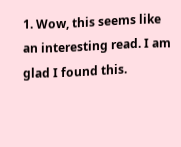1. Wow, this seems like an interesting read. I am glad I found this.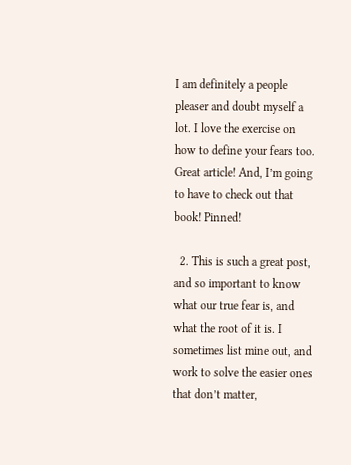I am definitely a people pleaser and doubt myself a lot. I love the exercise on how to define your fears too. Great article! And, I’m going to have to check out that book! Pinned!

  2. This is such a great post, and so important to know what our true fear is, and what the root of it is. I sometimes list mine out, and work to solve the easier ones that don’t matter,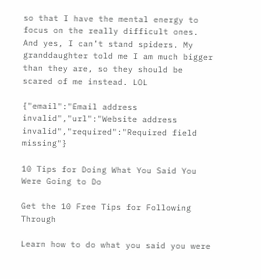so that I have the mental energy to focus on the really difficult ones. And yes, I can’t stand spiders. My granddaughter told me I am much bigger than they are, so they should be scared of me instead. LOL

{"email":"Email address invalid","url":"Website address invalid","required":"Required field missing"}

10 Tips for Doing What You Said You Were Going to Do

Get the 10 Free Tips for Following Through

Learn how to do what you said you were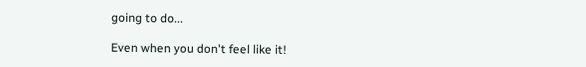going to do...

Even when you don't feel like it!